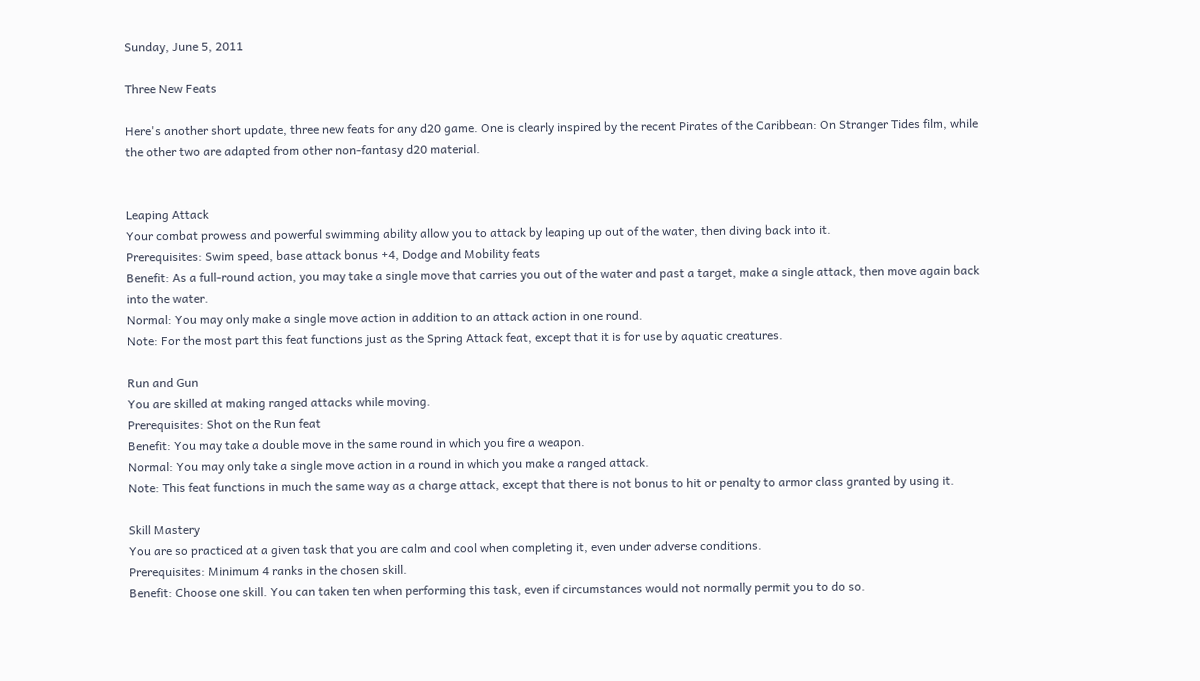Sunday, June 5, 2011

Three New Feats

Here's another short update, three new feats for any d20 game. One is clearly inspired by the recent Pirates of the Caribbean: On Stranger Tides film, while the other two are adapted from other non-fantasy d20 material.


Leaping Attack
Your combat prowess and powerful swimming ability allow you to attack by leaping up out of the water, then diving back into it.
Prerequisites: Swim speed, base attack bonus +4, Dodge and Mobility feats
Benefit: As a full-round action, you may take a single move that carries you out of the water and past a target, make a single attack, then move again back into the water.
Normal: You may only make a single move action in addition to an attack action in one round.
Note: For the most part this feat functions just as the Spring Attack feat, except that it is for use by aquatic creatures.

Run and Gun
You are skilled at making ranged attacks while moving.
Prerequisites: Shot on the Run feat
Benefit: You may take a double move in the same round in which you fire a weapon.
Normal: You may only take a single move action in a round in which you make a ranged attack.
Note: This feat functions in much the same way as a charge attack, except that there is not bonus to hit or penalty to armor class granted by using it.

Skill Mastery
You are so practiced at a given task that you are calm and cool when completing it, even under adverse conditions.
Prerequisites: Minimum 4 ranks in the chosen skill.
Benefit: Choose one skill. You can taken ten when performing this task, even if circumstances would not normally permit you to do so.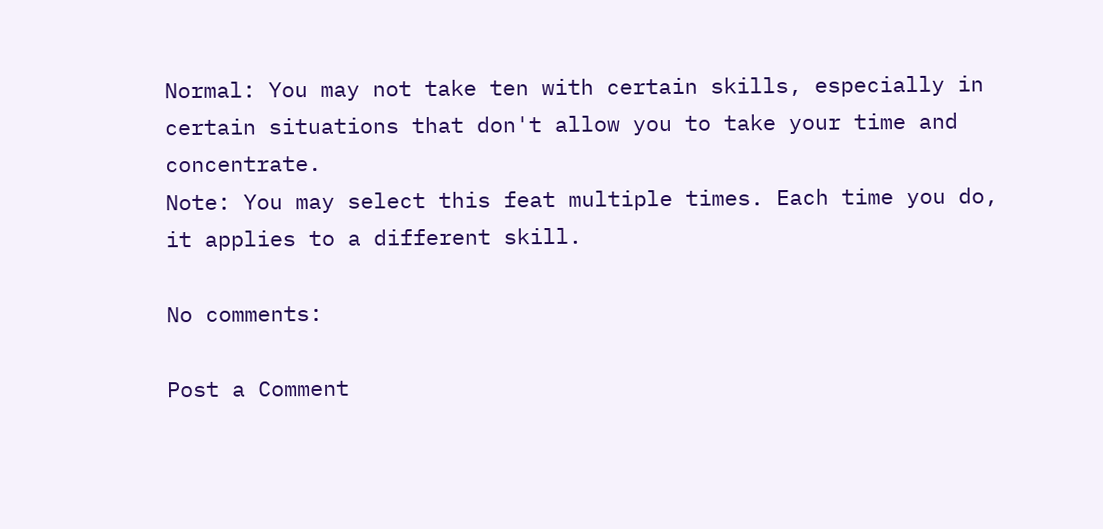Normal: You may not take ten with certain skills, especially in certain situations that don't allow you to take your time and concentrate.
Note: You may select this feat multiple times. Each time you do, it applies to a different skill.

No comments:

Post a Comment